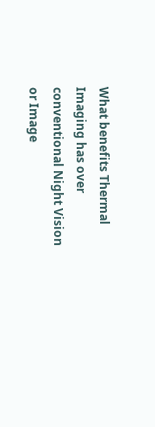What benefits Thermal Imaging has over conventional Night Vision or Image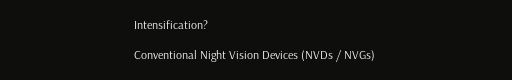Intensification?

Conventional Night Vision Devices (NVDs / NVGs)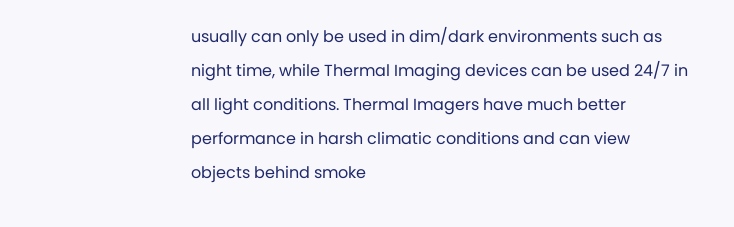usually can only be used in dim/dark environments such as night time, while Thermal Imaging devices can be used 24/7 in all light conditions. Thermal Imagers have much better performance in harsh climatic conditions and can view objects behind smoke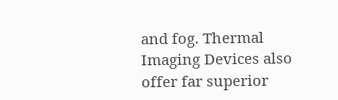and fog. Thermal Imaging Devices also offer far superior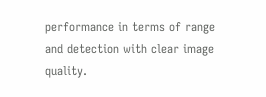performance in terms of range and detection with clear image quality.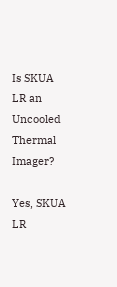Is SKUA LR an Uncooled Thermal Imager?

Yes, SKUA LR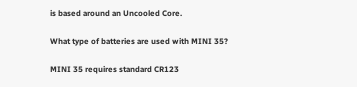is based around an Uncooled Core.

What type of batteries are used with MINI 35?

MINI 35 requires standard CR123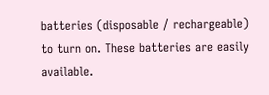batteries (disposable / rechargeable) to turn on. These batteries are easily available.